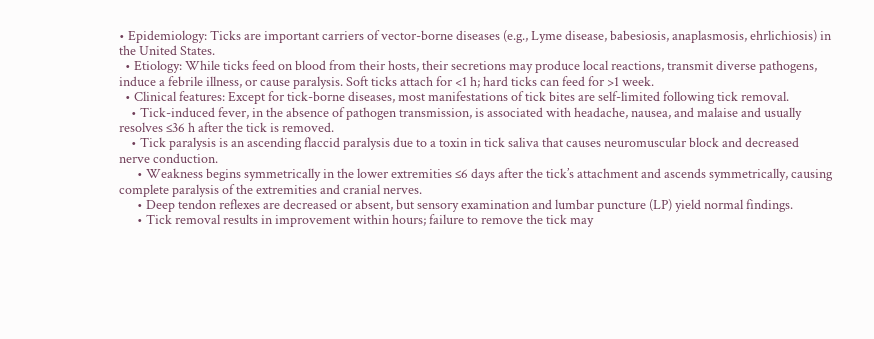• Epidemiology: Ticks are important carriers of vector-borne diseases (e.g., Lyme disease, babesiosis, anaplasmosis, ehrlichiosis) in the United States.
  • Etiology: While ticks feed on blood from their hosts, their secretions may produce local reactions, transmit diverse pathogens, induce a febrile illness, or cause paralysis. Soft ticks attach for <1 h; hard ticks can feed for >1 week.
  • Clinical features: Except for tick-borne diseases, most manifestations of tick bites are self-limited following tick removal.
    • Tick-induced fever, in the absence of pathogen transmission, is associated with headache, nausea, and malaise and usually resolves ≤36 h after the tick is removed.
    • Tick paralysis is an ascending flaccid paralysis due to a toxin in tick saliva that causes neuromuscular block and decreased nerve conduction.
      • Weakness begins symmetrically in the lower extremities ≤6 days after the tick’s attachment and ascends symmetrically, causing complete paralysis of the extremities and cranial nerves.
      • Deep tendon reflexes are decreased or absent, but sensory examination and lumbar puncture (LP) yield normal findings.
      • Tick removal results in improvement within hours; failure to remove the tick may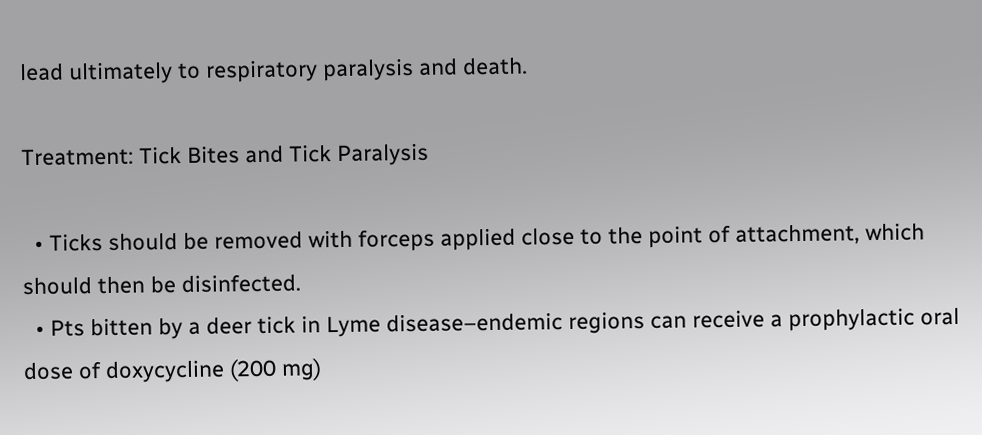lead ultimately to respiratory paralysis and death.

Treatment: Tick Bites and Tick Paralysis

  • Ticks should be removed with forceps applied close to the point of attachment, which should then be disinfected.
  • Pts bitten by a deer tick in Lyme disease–endemic regions can receive a prophylactic oral dose of doxycycline (200 mg)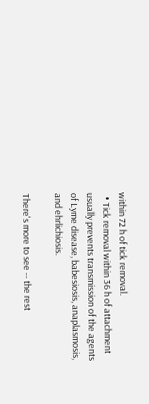within 72 h of tick removal.
  • Tick removal within 36 h of attachment usually prevents transmission of the agents of Lyme disease, babesiosis, anaplasmosis, and ehrlichiosis.

There's more to see -- the rest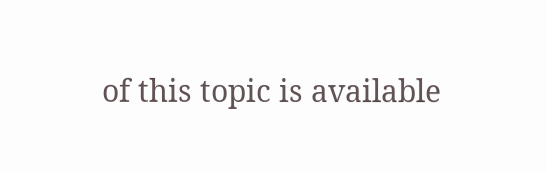of this topic is available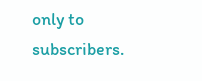only to subscribers.